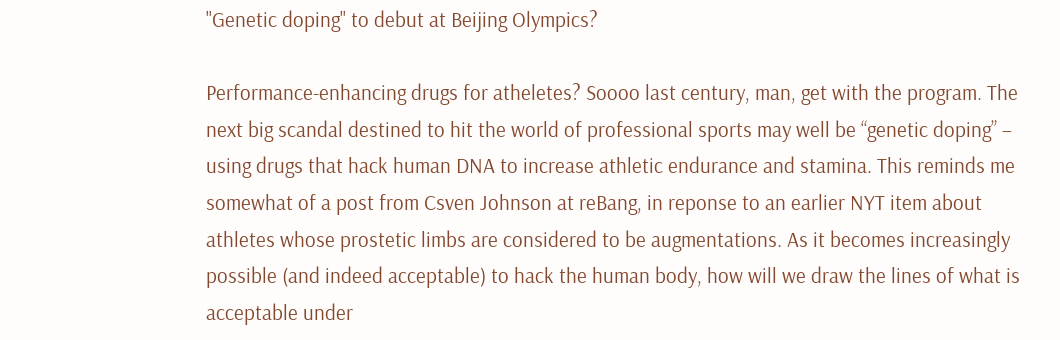"Genetic doping" to debut at Beijing Olympics?

Performance-enhancing drugs for atheletes? Soooo last century, man, get with the program. The next big scandal destined to hit the world of professional sports may well be “genetic doping” – using drugs that hack human DNA to increase athletic endurance and stamina. This reminds me somewhat of a post from Csven Johnson at reBang, in reponse to an earlier NYT item about athletes whose prostetic limbs are considered to be augmentations. As it becomes increasingly possible (and indeed acceptable) to hack the human body, how will we draw the lines of what is acceptable under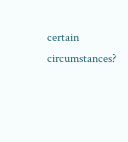certain circumstances?